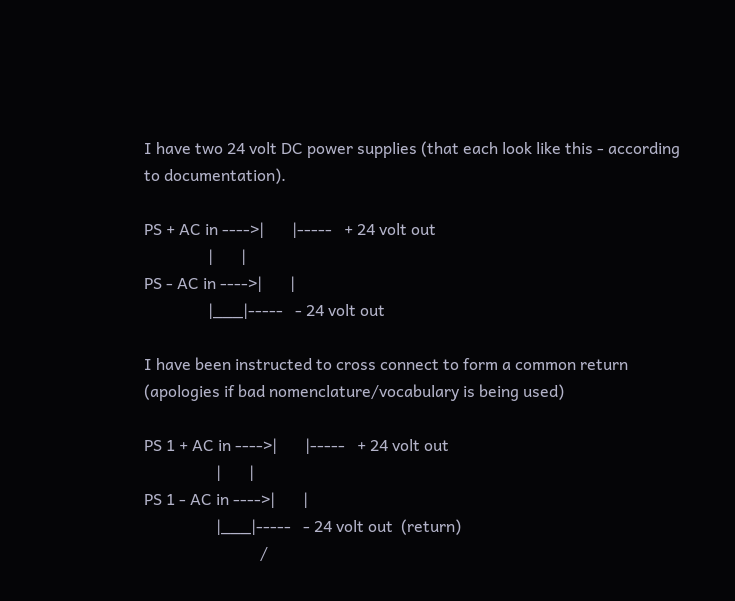I have two 24 volt DC power supplies (that each look like this - according to documentation).

PS + AC in ---->|       |-----   + 24 volt out
                |       |
PS - AC in ---->|       |
                |___|-----   - 24 volt out

I have been instructed to cross connect to form a common return (apologies if bad nomenclature/vocabulary is being used)

PS 1 + AC in ---->|       |-----   + 24 volt out
                  |       |
PS 1 - AC in ---->|       |
                  |___|-----   - 24 volt out  (return)
                             /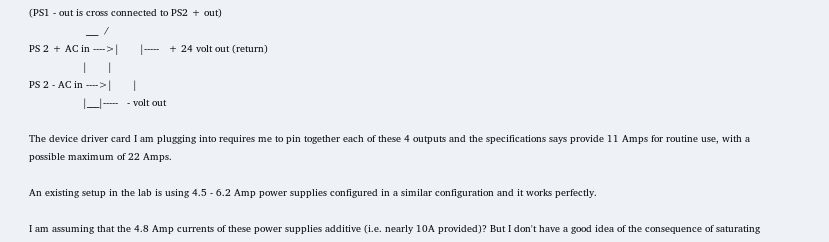(PS1 - out is cross connected to PS2 + out)
                   ___  /
PS 2 + AC in ---->|       |-----   + 24 volt out (return)
                  |       |
PS 2 - AC in ---->|       |
                  |___|-----   - volt out

The device driver card I am plugging into requires me to pin together each of these 4 outputs and the specifications says provide 11 Amps for routine use, with a possible maximum of 22 Amps.

An existing setup in the lab is using 4.5 - 6.2 Amp power supplies configured in a similar configuration and it works perfectly.

I am assuming that the 4.8 Amp currents of these power supplies additive (i.e. nearly 10A provided)? But I don't have a good idea of the consequence of saturating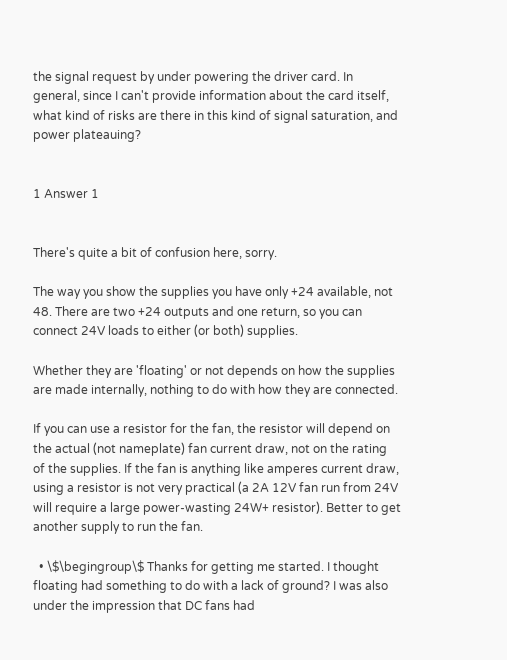the signal request by under powering the driver card. In general, since I can't provide information about the card itself, what kind of risks are there in this kind of signal saturation, and power plateauing?


1 Answer 1


There's quite a bit of confusion here, sorry.

The way you show the supplies you have only +24 available, not 48. There are two +24 outputs and one return, so you can connect 24V loads to either (or both) supplies.

Whether they are 'floating' or not depends on how the supplies are made internally, nothing to do with how they are connected.

If you can use a resistor for the fan, the resistor will depend on the actual (not nameplate) fan current draw, not on the rating of the supplies. If the fan is anything like amperes current draw, using a resistor is not very practical (a 2A 12V fan run from 24V will require a large power-wasting 24W+ resistor). Better to get another supply to run the fan.

  • \$\begingroup\$ Thanks for getting me started. I thought floating had something to do with a lack of ground? I was also under the impression that DC fans had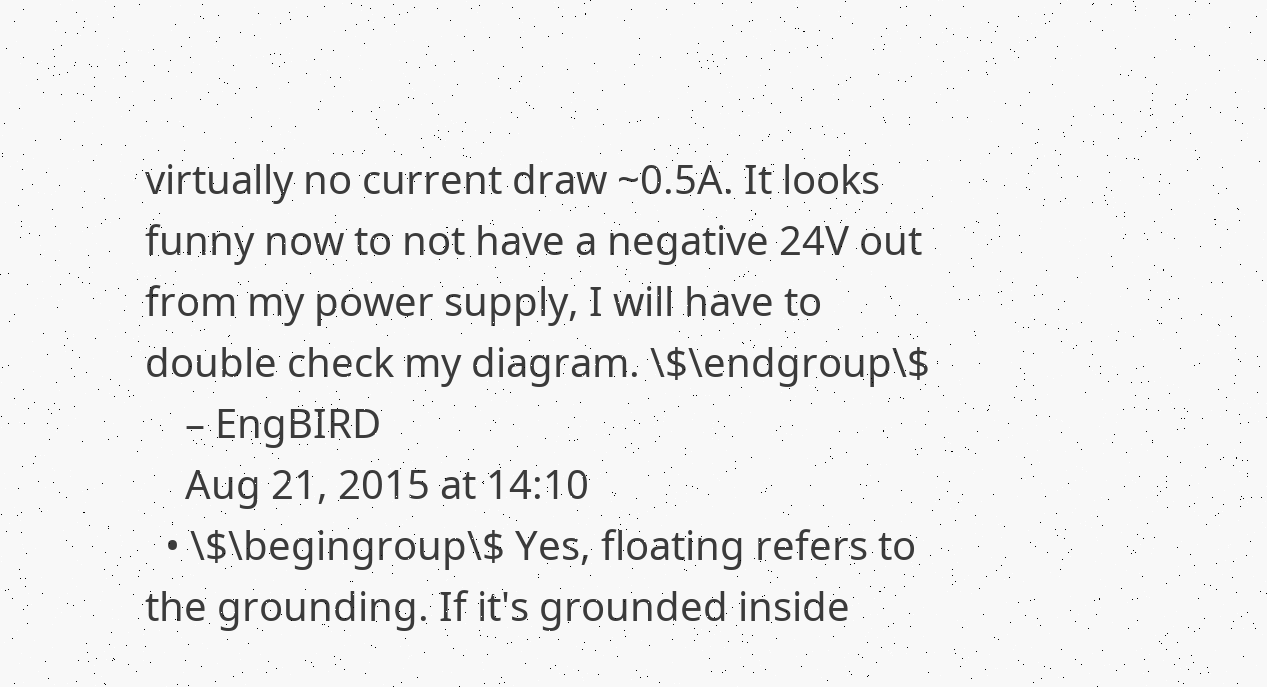virtually no current draw ~0.5A. It looks funny now to not have a negative 24V out from my power supply, I will have to double check my diagram. \$\endgroup\$
    – EngBIRD
    Aug 21, 2015 at 14:10
  • \$\begingroup\$ Yes, floating refers to the grounding. If it's grounded inside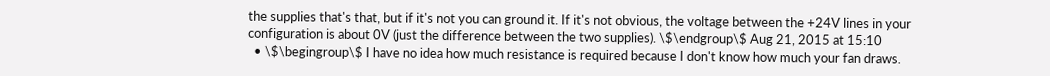the supplies that's that, but if it's not you can ground it. If it's not obvious, the voltage between the +24V lines in your configuration is about 0V (just the difference between the two supplies). \$\endgroup\$ Aug 21, 2015 at 15:10
  • \$\begingroup\$ I have no idea how much resistance is required because I don't know how much your fan draws.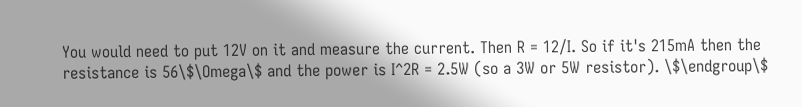You would need to put 12V on it and measure the current. Then R = 12/I. So if it's 215mA then the resistance is 56\$\Omega\$ and the power is I^2R = 2.5W (so a 3W or 5W resistor). \$\endgroup\$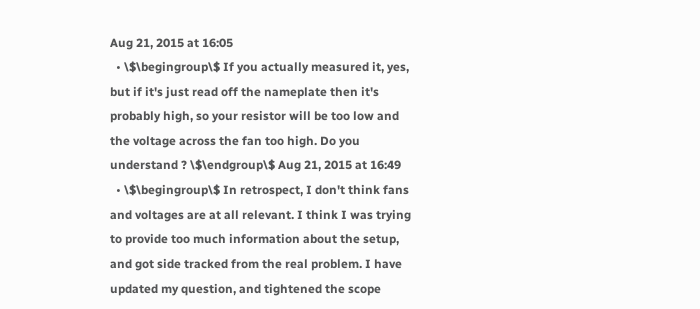Aug 21, 2015 at 16:05
  • \$\begingroup\$ If you actually measured it, yes, but if it's just read off the nameplate then it's probably high, so your resistor will be too low and the voltage across the fan too high. Do you understand ? \$\endgroup\$ Aug 21, 2015 at 16:49
  • \$\begingroup\$ In retrospect, I don't think fans and voltages are at all relevant. I think I was trying to provide too much information about the setup, and got side tracked from the real problem. I have updated my question, and tightened the scope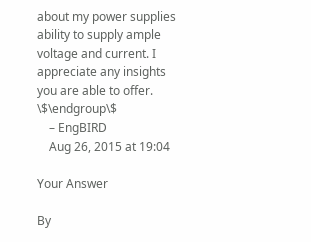about my power supplies ability to supply ample voltage and current. I appreciate any insights you are able to offer. \$\endgroup\$
    – EngBIRD
    Aug 26, 2015 at 19:04

Your Answer

By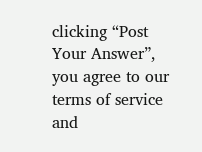clicking “Post Your Answer”, you agree to our terms of service and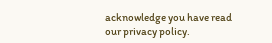acknowledge you have read our privacy policy.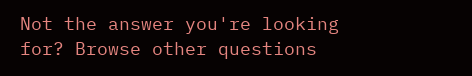Not the answer you're looking for? Browse other questions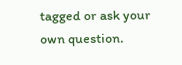tagged or ask your own question.